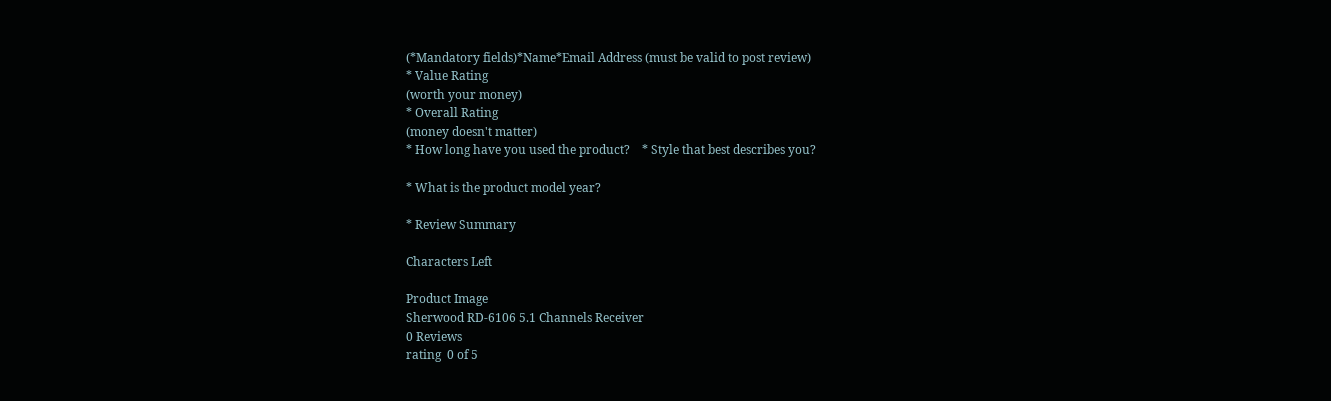(*Mandatory fields)*Name*Email Address (must be valid to post review)
* Value Rating
(worth your money)
* Overall Rating
(money doesn't matter)
* How long have you used the product?    * Style that best describes you?

* What is the product model year?

* Review Summary

Characters Left

Product Image
Sherwood RD-6106 5.1 Channels Receiver
0 Reviews
rating  0 of 5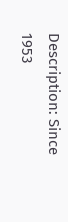Description: Since 1953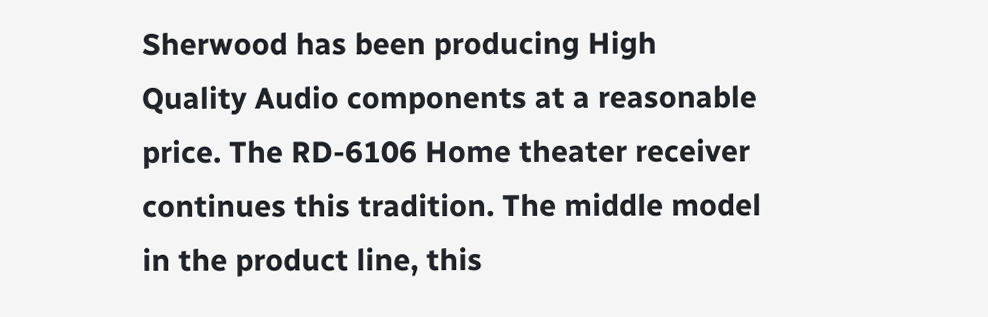Sherwood has been producing High Quality Audio components at a reasonable price. The RD-6106 Home theater receiver continues this tradition. The middle model in the product line, this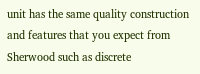unit has the same quality construction and features that you expect from Sherwood such as discrete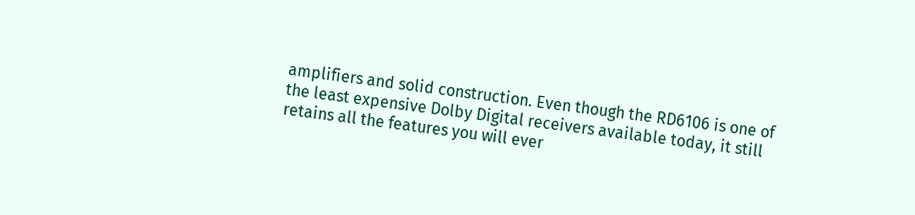amplifiers and solid construction. Even though the RD6106 is one of the least expensive Dolby Digital receivers available today, it still retains all the features you will ever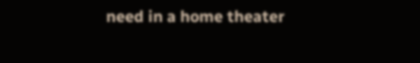need in a home theater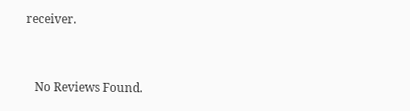receiver.


   No Reviews Found.